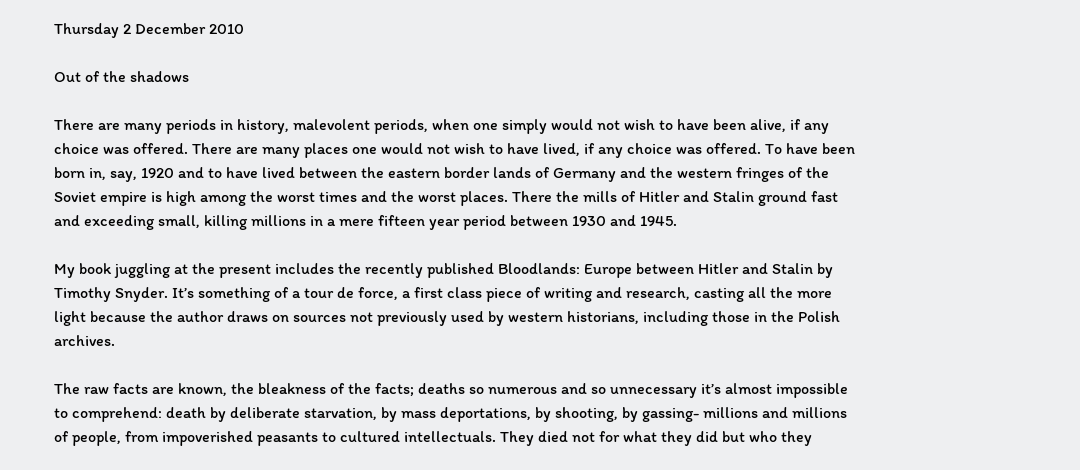Thursday 2 December 2010

Out of the shadows

There are many periods in history, malevolent periods, when one simply would not wish to have been alive, if any choice was offered. There are many places one would not wish to have lived, if any choice was offered. To have been born in, say, 1920 and to have lived between the eastern border lands of Germany and the western fringes of the Soviet empire is high among the worst times and the worst places. There the mills of Hitler and Stalin ground fast and exceeding small, killing millions in a mere fifteen year period between 1930 and 1945.

My book juggling at the present includes the recently published Bloodlands: Europe between Hitler and Stalin by Timothy Snyder. It’s something of a tour de force, a first class piece of writing and research, casting all the more light because the author draws on sources not previously used by western historians, including those in the Polish archives.

The raw facts are known, the bleakness of the facts; deaths so numerous and so unnecessary it’s almost impossible to comprehend: death by deliberate starvation, by mass deportations, by shooting, by gassing- millions and millions of people, from impoverished peasants to cultured intellectuals. They died not for what they did but who they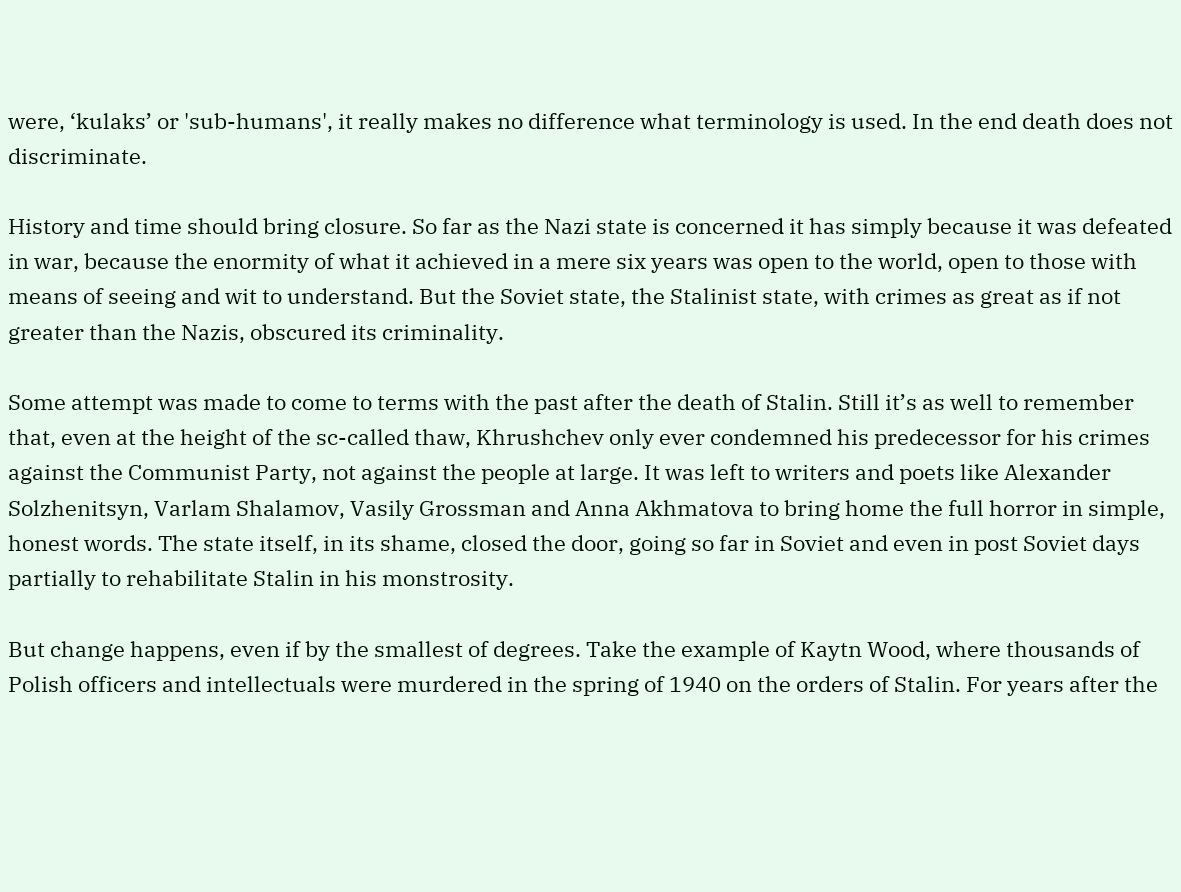were, ‘kulaks’ or 'sub-humans', it really makes no difference what terminology is used. In the end death does not discriminate.

History and time should bring closure. So far as the Nazi state is concerned it has simply because it was defeated in war, because the enormity of what it achieved in a mere six years was open to the world, open to those with means of seeing and wit to understand. But the Soviet state, the Stalinist state, with crimes as great as if not greater than the Nazis, obscured its criminality.

Some attempt was made to come to terms with the past after the death of Stalin. Still it’s as well to remember that, even at the height of the sc-called thaw, Khrushchev only ever condemned his predecessor for his crimes against the Communist Party, not against the people at large. It was left to writers and poets like Alexander Solzhenitsyn, Varlam Shalamov, Vasily Grossman and Anna Akhmatova to bring home the full horror in simple, honest words. The state itself, in its shame, closed the door, going so far in Soviet and even in post Soviet days partially to rehabilitate Stalin in his monstrosity.

But change happens, even if by the smallest of degrees. Take the example of Kaytn Wood, where thousands of Polish officers and intellectuals were murdered in the spring of 1940 on the orders of Stalin. For years after the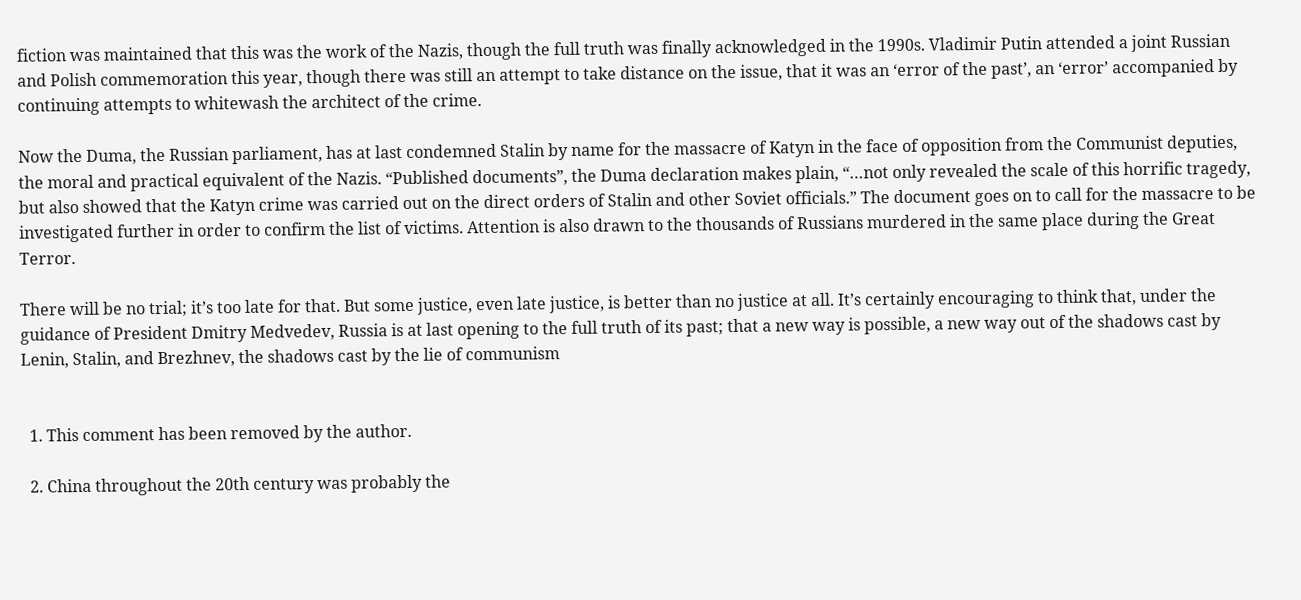fiction was maintained that this was the work of the Nazis, though the full truth was finally acknowledged in the 1990s. Vladimir Putin attended a joint Russian and Polish commemoration this year, though there was still an attempt to take distance on the issue, that it was an ‘error of the past’, an ‘error’ accompanied by continuing attempts to whitewash the architect of the crime.

Now the Duma, the Russian parliament, has at last condemned Stalin by name for the massacre of Katyn in the face of opposition from the Communist deputies, the moral and practical equivalent of the Nazis. “Published documents”, the Duma declaration makes plain, “…not only revealed the scale of this horrific tragedy, but also showed that the Katyn crime was carried out on the direct orders of Stalin and other Soviet officials.” The document goes on to call for the massacre to be investigated further in order to confirm the list of victims. Attention is also drawn to the thousands of Russians murdered in the same place during the Great Terror.

There will be no trial; it’s too late for that. But some justice, even late justice, is better than no justice at all. It’s certainly encouraging to think that, under the guidance of President Dmitry Medvedev, Russia is at last opening to the full truth of its past; that a new way is possible, a new way out of the shadows cast by Lenin, Stalin, and Brezhnev, the shadows cast by the lie of communism


  1. This comment has been removed by the author.

  2. China throughout the 20th century was probably the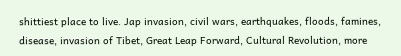shittiest place to live. Jap invasion, civil wars, earthquakes, floods, famines, disease, invasion of Tibet, Great Leap Forward, Cultural Revolution, more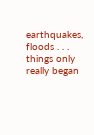earthquakes, floods . . . things only really began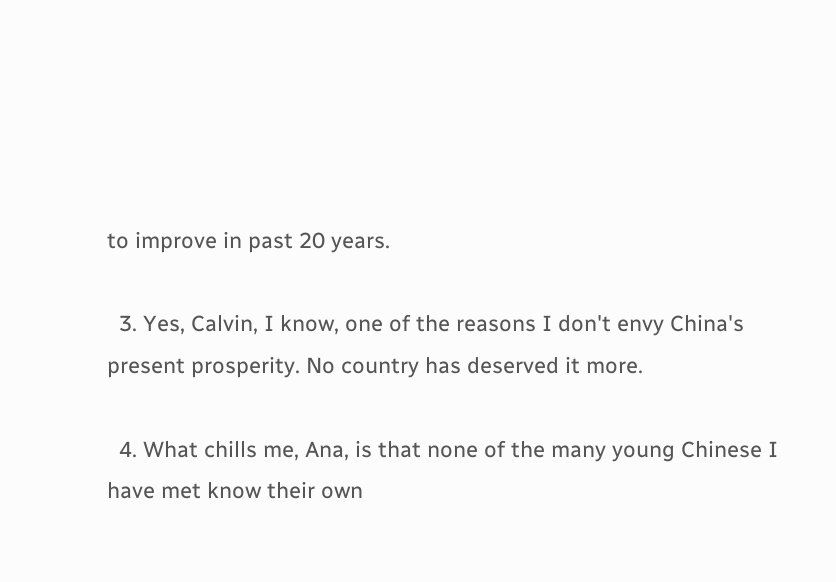to improve in past 20 years.

  3. Yes, Calvin, I know, one of the reasons I don't envy China's present prosperity. No country has deserved it more.

  4. What chills me, Ana, is that none of the many young Chinese I have met know their own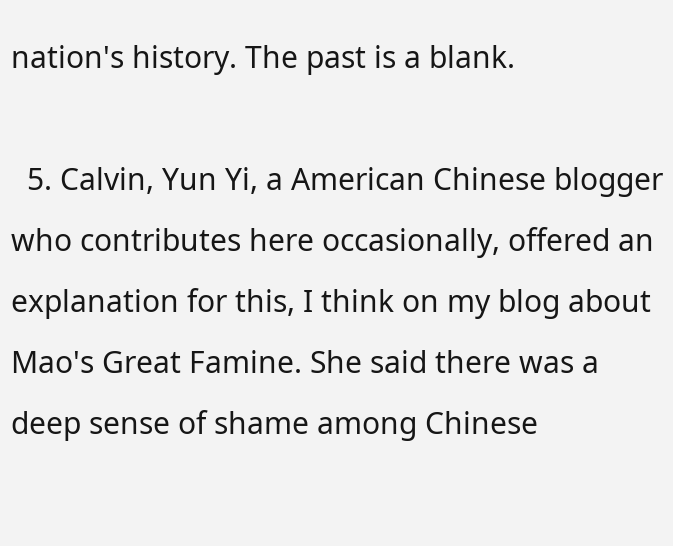nation's history. The past is a blank.

  5. Calvin, Yun Yi, a American Chinese blogger who contributes here occasionally, offered an explanation for this, I think on my blog about Mao's Great Famine. She said there was a deep sense of shame among Chinese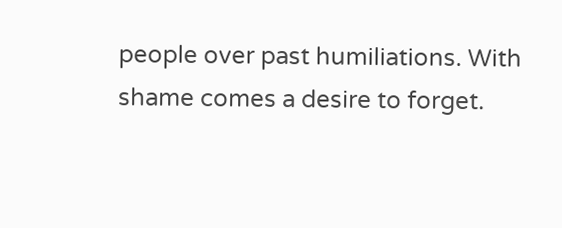people over past humiliations. With shame comes a desire to forget.